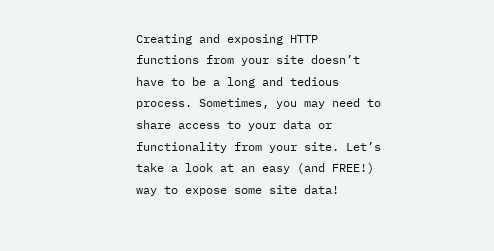Creating and exposing HTTP functions from your site doesn’t have to be a long and tedious process. Sometimes, you may need to share access to your data or functionality from your site. Let’s take a look at an easy (and FREE!) way to expose some site data!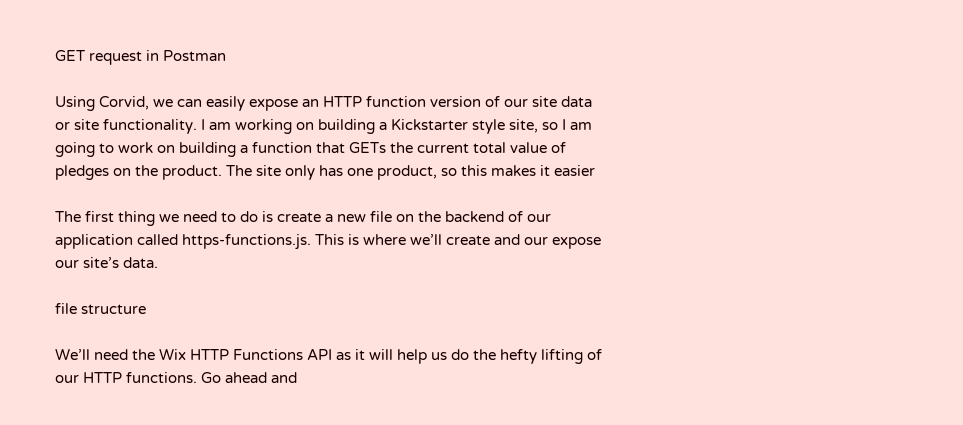GET request in Postman

Using Corvid, we can easily expose an HTTP function version of our site data or site functionality. I am working on building a Kickstarter style site, so I am going to work on building a function that GETs the current total value of pledges on the product. The site only has one product, so this makes it easier

The first thing we need to do is create a new file on the backend of our application called https-functions.js. This is where we’ll create and our expose our site’s data.

file structure

We’ll need the Wix HTTP Functions API as it will help us do the hefty lifting of our HTTP functions. Go ahead and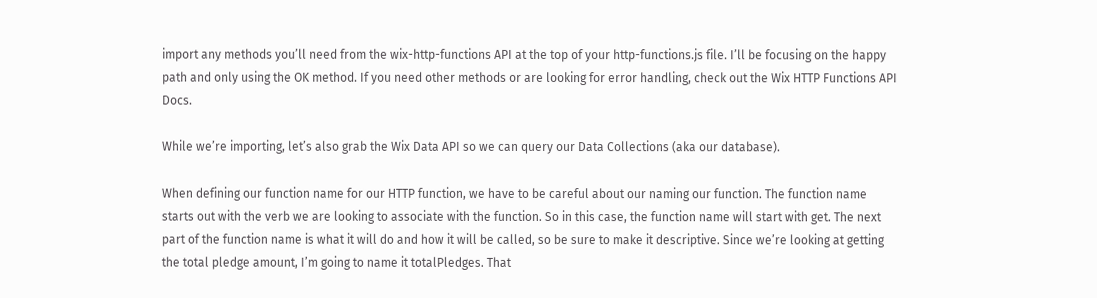import any methods you’ll need from the wix-http-functions API at the top of your http-functions.js file. I’ll be focusing on the happy path and only using the OK method. If you need other methods or are looking for error handling, check out the Wix HTTP Functions API Docs.

While we’re importing, let’s also grab the Wix Data API so we can query our Data Collections (aka our database).

When defining our function name for our HTTP function, we have to be careful about our naming our function. The function name starts out with the verb we are looking to associate with the function. So in this case, the function name will start with get. The next part of the function name is what it will do and how it will be called, so be sure to make it descriptive. Since we’re looking at getting the total pledge amount, I’m going to name it totalPledges. That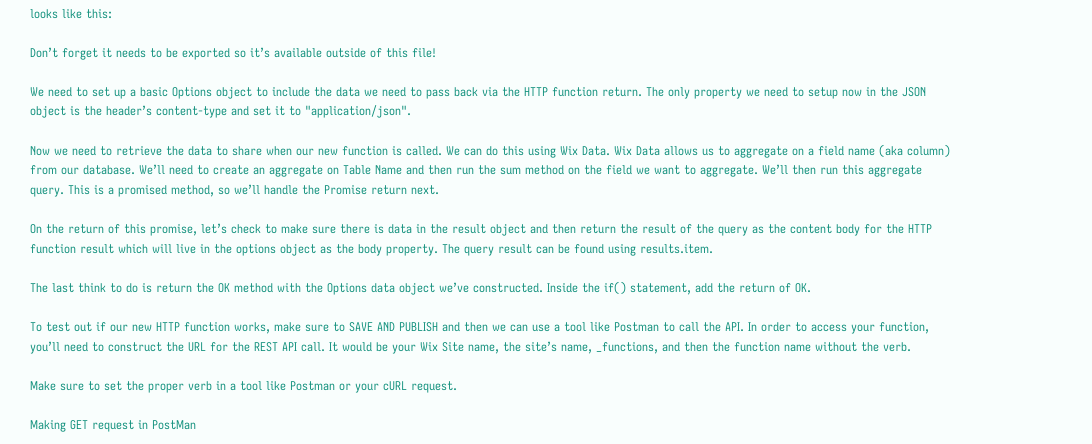looks like this:

Don’t forget it needs to be exported so it’s available outside of this file!

We need to set up a basic Options object to include the data we need to pass back via the HTTP function return. The only property we need to setup now in the JSON object is the header’s content-type and set it to "application/json".

Now we need to retrieve the data to share when our new function is called. We can do this using Wix Data. Wix Data allows us to aggregate on a field name (aka column) from our database. We’ll need to create an aggregate on Table Name and then run the sum method on the field we want to aggregate. We’ll then run this aggregate query. This is a promised method, so we’ll handle the Promise return next.

On the return of this promise, let’s check to make sure there is data in the result object and then return the result of the query as the content body for the HTTP function result which will live in the options object as the body property. The query result can be found using results.item.

The last think to do is return the OK method with the Options data object we’ve constructed. Inside the if() statement, add the return of OK.

To test out if our new HTTP function works, make sure to SAVE AND PUBLISH and then we can use a tool like Postman to call the API. In order to access your function, you’ll need to construct the URL for the REST API call. It would be your Wix Site name, the site’s name, _functions, and then the function name without the verb.

Make sure to set the proper verb in a tool like Postman or your cURL request.

Making GET request in PostMan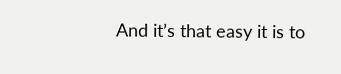And it’s that easy it is to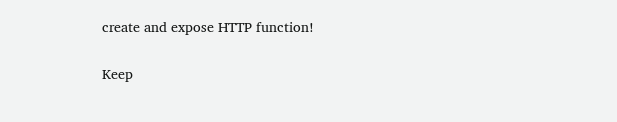create and expose HTTP function!

Keep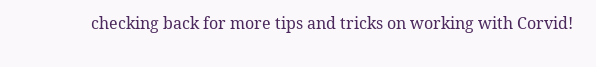checking back for more tips and tricks on working with Corvid!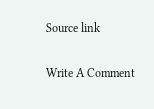Source link

Write A Comment